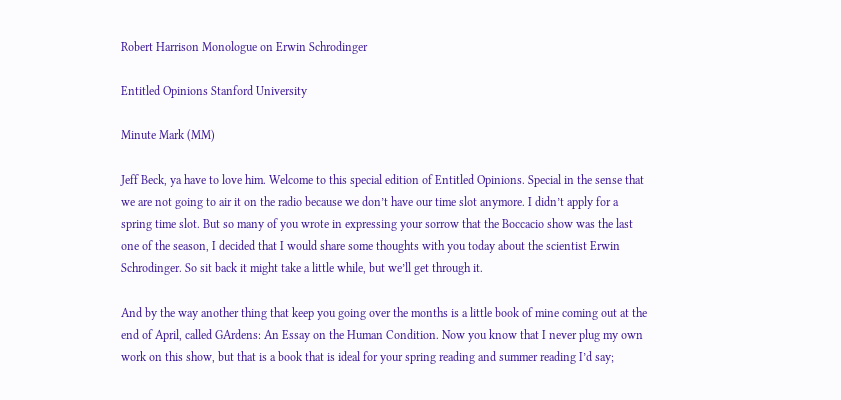Robert Harrison Monologue on Erwin Schrodinger

Entitled Opinions Stanford University

Minute Mark (MM)

Jeff Beck, ya have to love him. Welcome to this special edition of Entitled Opinions. Special in the sense that we are not going to air it on the radio because we don’t have our time slot anymore. I didn’t apply for a spring time slot. But so many of you wrote in expressing your sorrow that the Boccacio show was the last one of the season, I decided that I would share some thoughts with you today about the scientist Erwin Schrodinger. So sit back it might take a little while, but we’ll get through it.

And by the way another thing that keep you going over the months is a little book of mine coming out at the end of April, called GArdens: An Essay on the Human Condition. Now you know that I never plug my own work on this show, but that is a book that is ideal for your spring reading and summer reading I’d say;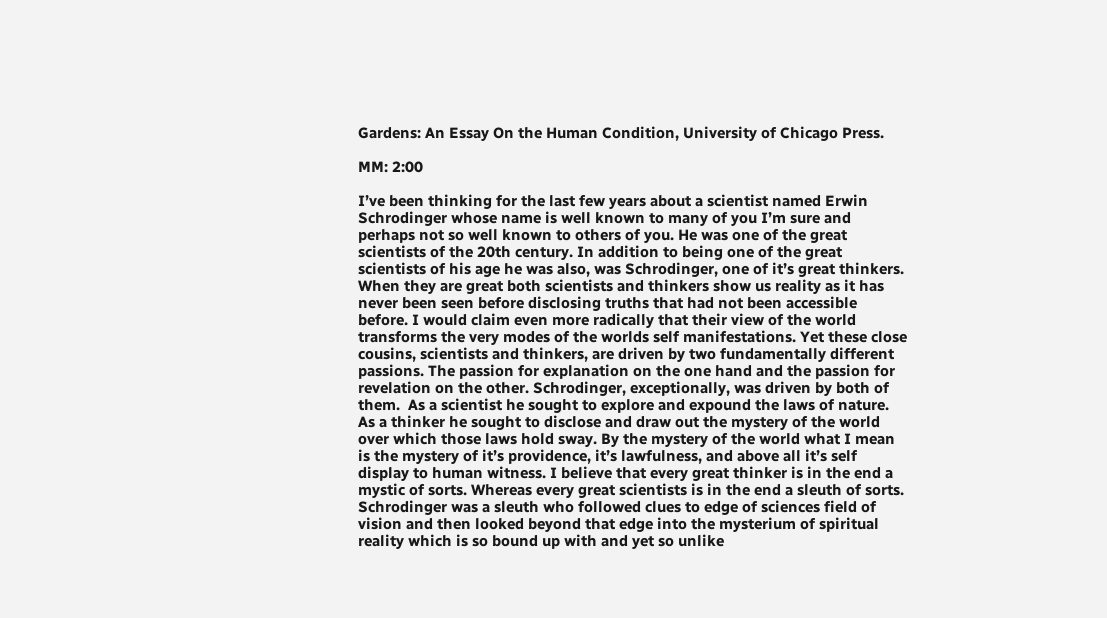Gardens: An Essay On the Human Condition, University of Chicago Press.

MM: 2:00

I’ve been thinking for the last few years about a scientist named Erwin Schrodinger whose name is well known to many of you I’m sure and perhaps not so well known to others of you. He was one of the great scientists of the 20th century. In addition to being one of the great scientists of his age he was also, was Schrodinger, one of it’s great thinkers. When they are great both scientists and thinkers show us reality as it has never been seen before disclosing truths that had not been accessible before. I would claim even more radically that their view of the world transforms the very modes of the worlds self manifestations. Yet these close cousins, scientists and thinkers, are driven by two fundamentally different passions. The passion for explanation on the one hand and the passion for revelation on the other. Schrodinger, exceptionally, was driven by both of them.  As a scientist he sought to explore and expound the laws of nature. As a thinker he sought to disclose and draw out the mystery of the world over which those laws hold sway. By the mystery of the world what I mean is the mystery of it’s providence, it’s lawfulness, and above all it’s self display to human witness. I believe that every great thinker is in the end a mystic of sorts. Whereas every great scientists is in the end a sleuth of sorts. Schrodinger was a sleuth who followed clues to edge of sciences field of vision and then looked beyond that edge into the mysterium of spiritual reality which is so bound up with and yet so unlike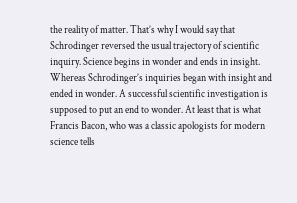the reality of matter. That’s why I would say that Schrodinger reversed the usual trajectory of scientific inquiry. Science begins in wonder and ends in insight. Whereas Schrodinger’s inquiries began with insight and ended in wonder. A successful scientific investigation is supposed to put an end to wonder. At least that is what Francis Bacon, who was a classic apologists for modern science tells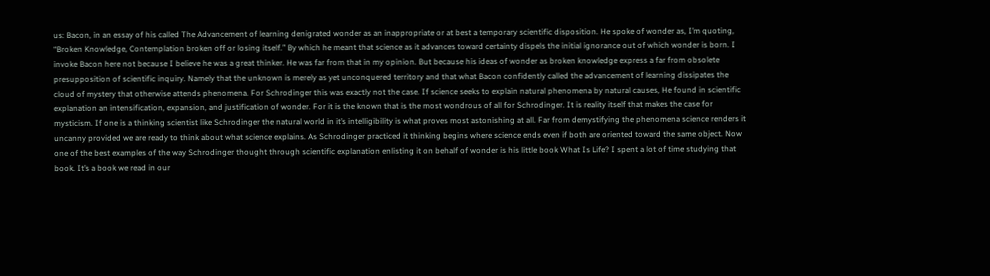us: Bacon, in an essay of his called The Advancement of learning denigrated wonder as an inappropriate or at best a temporary scientific disposition. He spoke of wonder as, I’m quoting, “Broken Knowledge, Contemplation broken off or losing itself.” By which he meant that science as it advances toward certainty dispels the initial ignorance out of which wonder is born. I invoke Bacon here not because I believe he was a great thinker. He was far from that in my opinion. But because his ideas of wonder as broken knowledge express a far from obsolete presupposition of scientific inquiry. Namely that the unknown is merely as yet unconquered territory and that what Bacon confidently called the advancement of learning dissipates the cloud of mystery that otherwise attends phenomena. For Schrodinger this was exactly not the case. If science seeks to explain natural phenomena by natural causes, He found in scientific explanation an intensification, expansion, and justification of wonder. For it is the known that is the most wondrous of all for Schrodinger. It is reality itself that makes the case for mysticism. If one is a thinking scientist like Schrodinger the natural world in it’s intelligibility is what proves most astonishing at all. Far from demystifying the phenomena science renders it uncanny provided we are ready to think about what science explains. As Schrodinger practiced it thinking begins where science ends even if both are oriented toward the same object. Now one of the best examples of the way Schrodinger thought through scientific explanation enlisting it on behalf of wonder is his little book What Is Life? I spent a lot of time studying that book. It’s a book we read in our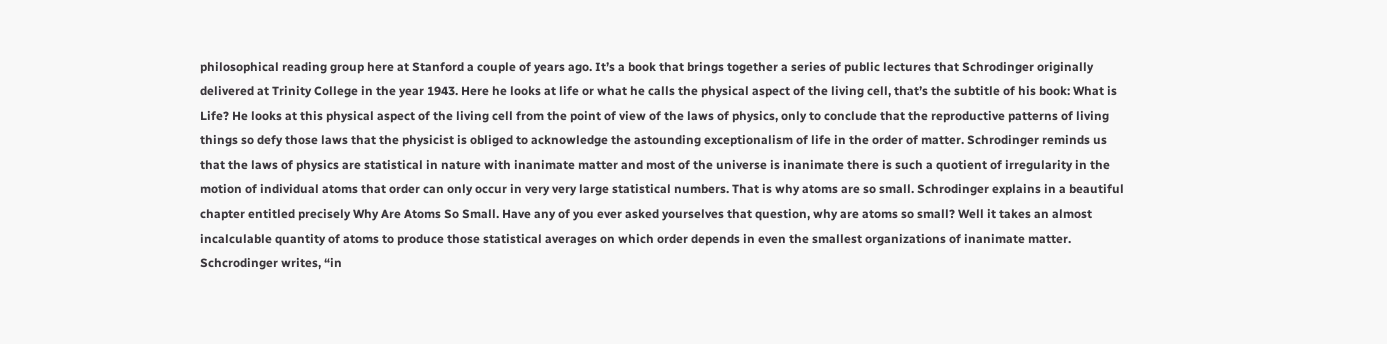philosophical reading group here at Stanford a couple of years ago. It’s a book that brings together a series of public lectures that Schrodinger originally delivered at Trinity College in the year 1943. Here he looks at life or what he calls the physical aspect of the living cell, that’s the subtitle of his book: What is Life? He looks at this physical aspect of the living cell from the point of view of the laws of physics, only to conclude that the reproductive patterns of living things so defy those laws that the physicist is obliged to acknowledge the astounding exceptionalism of life in the order of matter. Schrodinger reminds us that the laws of physics are statistical in nature with inanimate matter and most of the universe is inanimate there is such a quotient of irregularity in the motion of individual atoms that order can only occur in very very large statistical numbers. That is why atoms are so small. Schrodinger explains in a beautiful chapter entitled precisely Why Are Atoms So Small. Have any of you ever asked yourselves that question, why are atoms so small? Well it takes an almost incalculable quantity of atoms to produce those statistical averages on which order depends in even the smallest organizations of inanimate matter. Schcrodinger writes, “in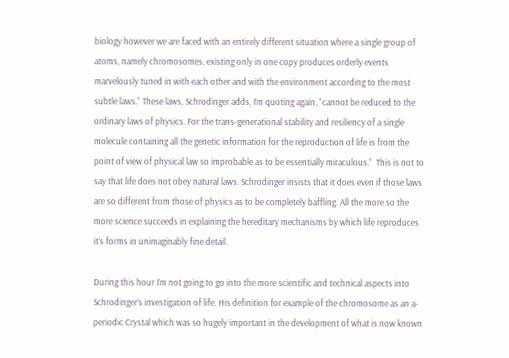biology however we are faced with an entirely different situation where a single group of atoms, namely chromosomes, existing only in one copy produces orderly events marvelously tuned in with each other and with the environment according to the most subtle laws.“ These laws, Schrodinger adds, I’m quoting again, “cannot be reduced to the ordinary laws of physics. For the trans-generational stability and resiliency of a single molecule containing all the genetic information for the reproduction of life is from the point of view of physical law so improbable as to be essentially miraculous.”  This is not to say that life does not obey natural laws. Schrodinger insists that it does even if those laws are so different from those of physics as to be completely baffling. All the more so the more science succeeds in explaining the hereditary mechanisms by which life reproduces it’s forms in unimaginably fine detail.

During this hour I’m not going to go into the more scientific and technical aspects into Schrodinger’s investigation of life. His definition for example of the chromosome as an a-periodic Crystal which was so hugely important in the development of what is now known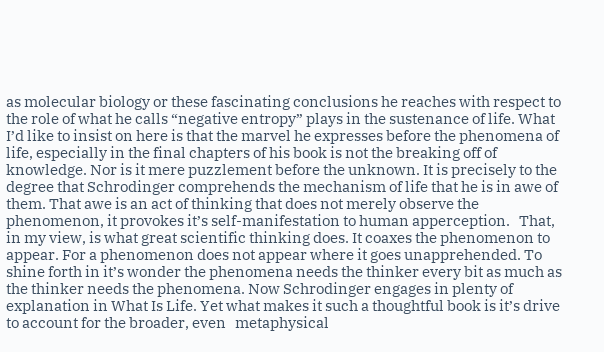as molecular biology or these fascinating conclusions he reaches with respect to the role of what he calls “negative entropy” plays in the sustenance of life. What I’d like to insist on here is that the marvel he expresses before the phenomena of life, especially in the final chapters of his book is not the breaking off of knowledge. Nor is it mere puzzlement before the unknown. It is precisely to the degree that Schrodinger comprehends the mechanism of life that he is in awe of them. That awe is an act of thinking that does not merely observe the phenomenon, it provokes it’s self-manifestation to human apperception.   That, in my view, is what great scientific thinking does. It coaxes the phenomenon to appear. For a phenomenon does not appear where it goes unapprehended. To shine forth in it’s wonder the phenomena needs the thinker every bit as much as the thinker needs the phenomena. Now Schrodinger engages in plenty of explanation in What Is Life. Yet what makes it such a thoughtful book is it’s drive to account for the broader, even   metaphysical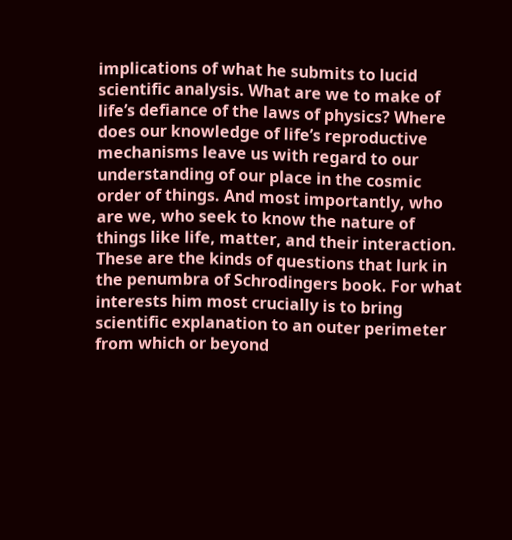implications of what he submits to lucid scientific analysis. What are we to make of life’s defiance of the laws of physics? Where does our knowledge of life’s reproductive mechanisms leave us with regard to our understanding of our place in the cosmic order of things. And most importantly, who are we, who seek to know the nature of things like life, matter, and their interaction. These are the kinds of questions that lurk in the penumbra of Schrodingers book. For what interests him most crucially is to bring scientific explanation to an outer perimeter from which or beyond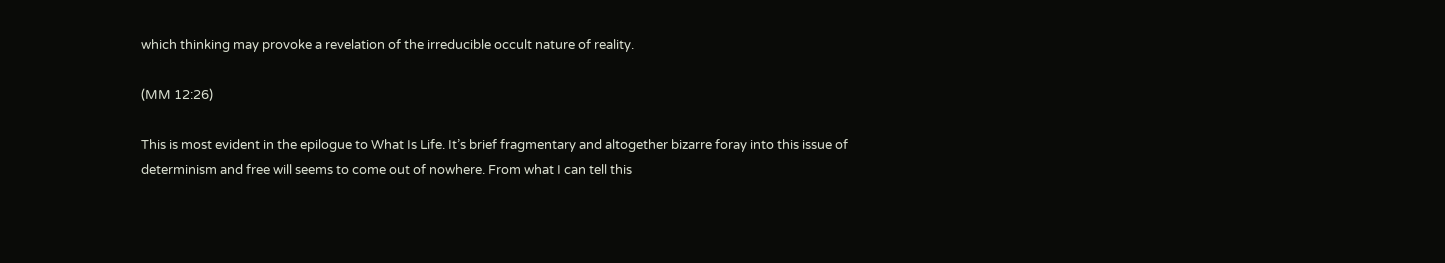which thinking may provoke a revelation of the irreducible occult nature of reality.

(MM 12:26)

This is most evident in the epilogue to What Is Life. It’s brief fragmentary and altogether bizarre foray into this issue of determinism and free will seems to come out of nowhere. From what I can tell this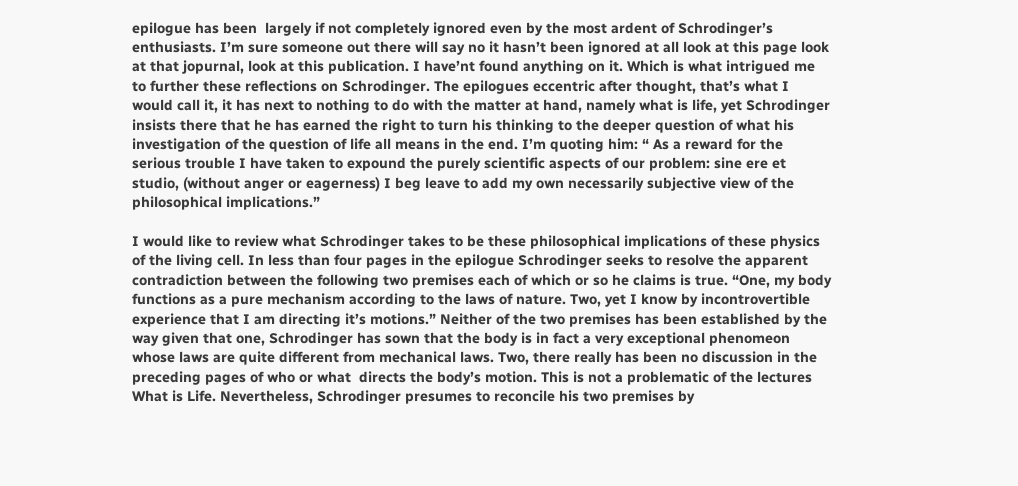epilogue has been  largely if not completely ignored even by the most ardent of Schrodinger’s enthusiasts. I’m sure someone out there will say no it hasn’t been ignored at all look at this page look at that jopurnal, look at this publication. I have’nt found anything on it. Which is what intrigued me to further these reflections on Schrodinger. The epilogues eccentric after thought, that’s what I would call it, it has next to nothing to do with the matter at hand, namely what is life, yet Schrodinger insists there that he has earned the right to turn his thinking to the deeper question of what his investigation of the question of life all means in the end. I’m quoting him: “ As a reward for the serious trouble I have taken to expound the purely scientific aspects of our problem: sine ere et studio, (without anger or eagerness) I beg leave to add my own necessarily subjective view of the philosophical implications.”

I would like to review what Schrodinger takes to be these philosophical implications of these physics of the living cell. In less than four pages in the epilogue Schrodinger seeks to resolve the apparent contradiction between the following two premises each of which or so he claims is true. “One, my body functions as a pure mechanism according to the laws of nature. Two, yet I know by incontrovertible experience that I am directing it’s motions.” Neither of the two premises has been established by the way given that one, Schrodinger has sown that the body is in fact a very exceptional phenomeon whose laws are quite different from mechanical laws. Two, there really has been no discussion in the preceding pages of who or what  directs the body’s motion. This is not a problematic of the lectures What is Life. Nevertheless, Schrodinger presumes to reconcile his two premises by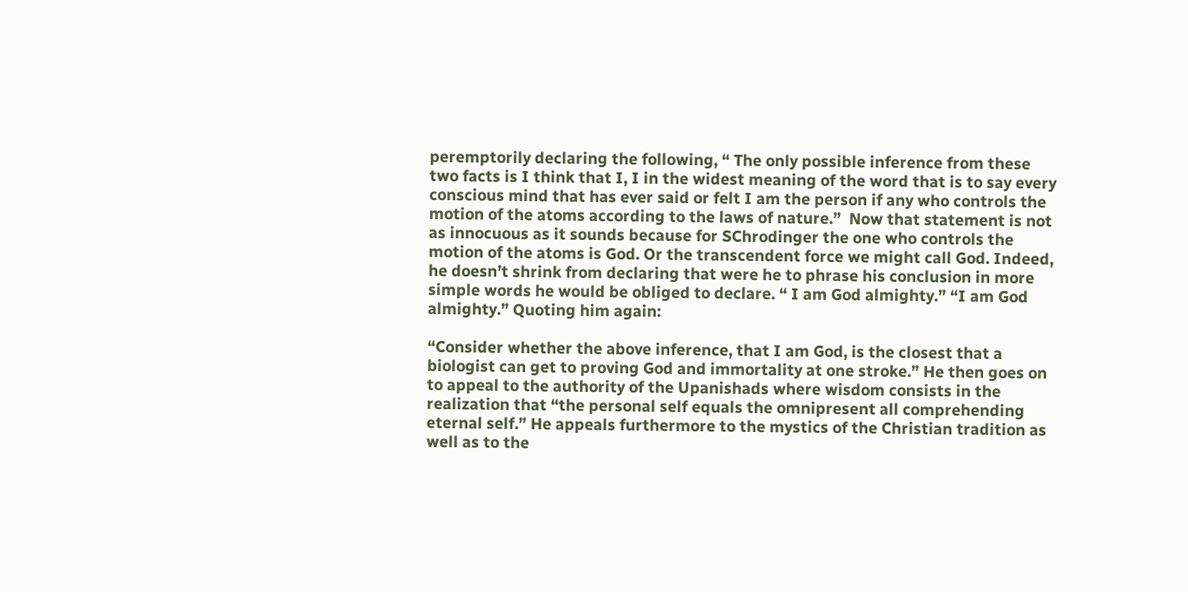peremptorily declaring the following, “ The only possible inference from these  two facts is I think that I, I in the widest meaning of the word that is to say every conscious mind that has ever said or felt I am the person if any who controls the motion of the atoms according to the laws of nature.”  Now that statement is not as innocuous as it sounds because for SChrodinger the one who controls the motion of the atoms is God. Or the transcendent force we might call God. Indeed, he doesn’t shrink from declaring that were he to phrase his conclusion in more simple words he would be obliged to declare. “ I am God almighty.” “I am God almighty.” Quoting him again:

“Consider whether the above inference, that I am God, is the closest that a biologist can get to proving God and immortality at one stroke.” He then goes on to appeal to the authority of the Upanishads where wisdom consists in the realization that “the personal self equals the omnipresent all comprehending eternal self.” He appeals furthermore to the mystics of the Christian tradition as well as to the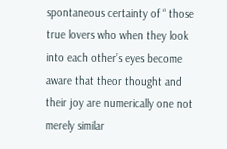spontaneous certainty of “ those true lovers who when they look into each other’s eyes become aware that theor thought and their joy are numerically one not merely similar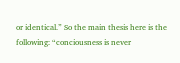or identical.” So the main thesis here is the following: “conciousness is never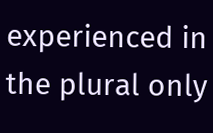experienced in the plural only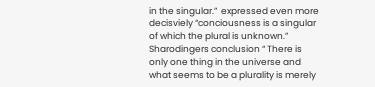in the singular.”  expressed even more decisviely “conciousness is a singular of which the plural is unknown.”  Sharodingers conclusion “ There is only one thing in the universe and what seems to be a plurality is merely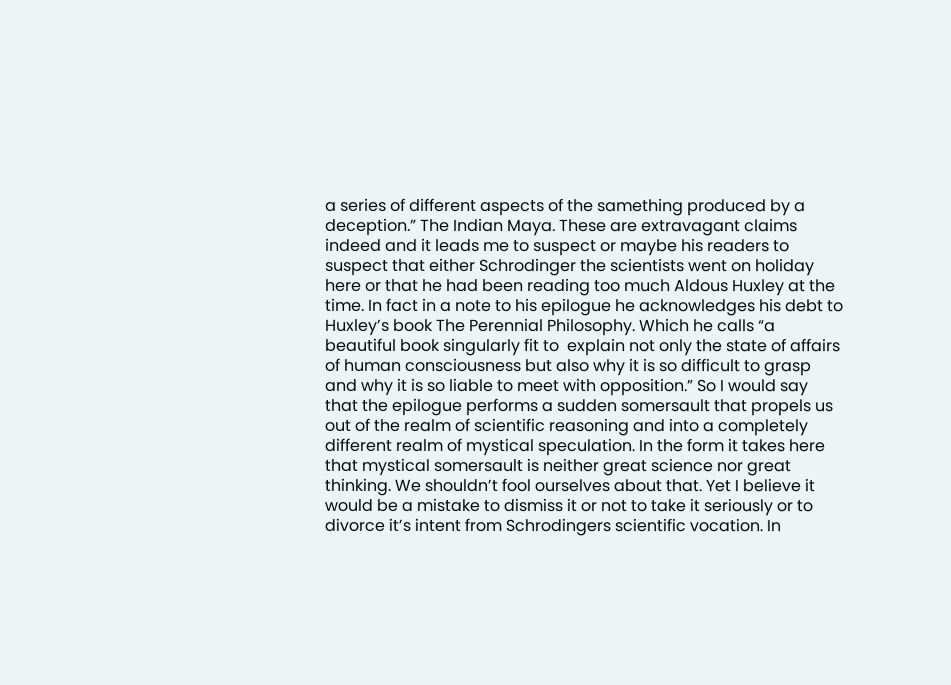a series of different aspects of the samething produced by a deception.” The Indian Maya. These are extravagant claims indeed and it leads me to suspect or maybe his readers to suspect that either Schrodinger the scientists went on holiday here or that he had been reading too much Aldous Huxley at the time. In fact in a note to his epilogue he acknowledges his debt to Huxley’s book The Perennial Philosophy. Which he calls “a beautiful book singularly fit to  explain not only the state of affairs of human consciousness but also why it is so difficult to grasp and why it is so liable to meet with opposition.” So I would say that the epilogue performs a sudden somersault that propels us out of the realm of scientific reasoning and into a completely different realm of mystical speculation. In the form it takes here that mystical somersault is neither great science nor great thinking. We shouldn’t fool ourselves about that. Yet I believe it would be a mistake to dismiss it or not to take it seriously or to divorce it’s intent from Schrodingers scientific vocation. In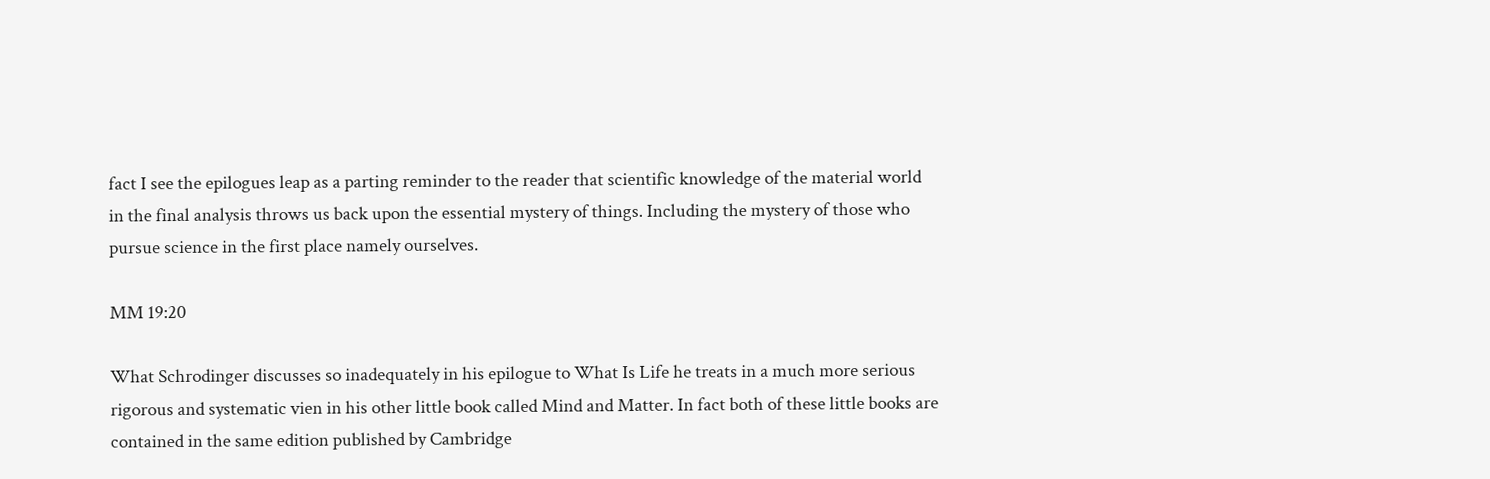fact I see the epilogues leap as a parting reminder to the reader that scientific knowledge of the material world in the final analysis throws us back upon the essential mystery of things. Including the mystery of those who pursue science in the first place namely ourselves.

MM 19:20

What Schrodinger discusses so inadequately in his epilogue to What Is Life he treats in a much more serious rigorous and systematic vien in his other little book called Mind and Matter. In fact both of these little books are contained in the same edition published by Cambridge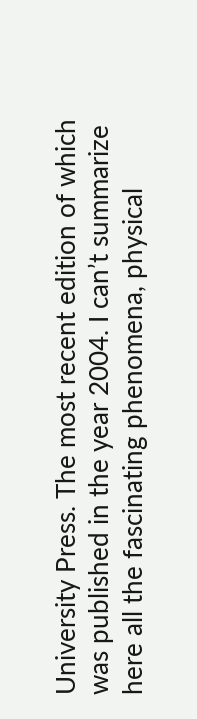University Press. The most recent edition of which was published in the year 2004. I can’t summarize here all the fascinating phenomena, physical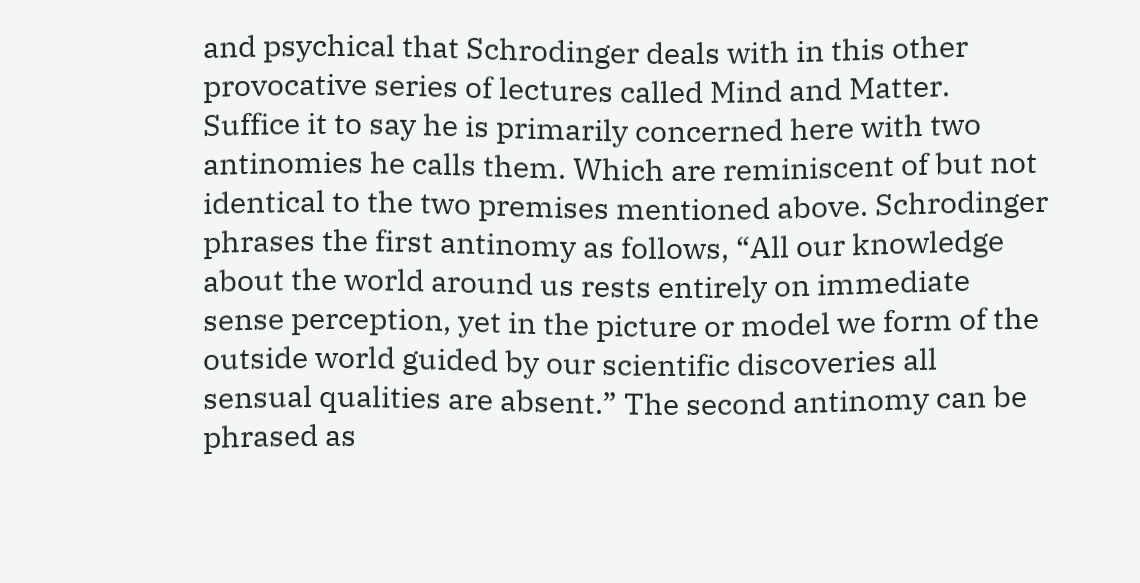and psychical that Schrodinger deals with in this other provocative series of lectures called Mind and Matter. Suffice it to say he is primarily concerned here with two antinomies he calls them. Which are reminiscent of but not identical to the two premises mentioned above. Schrodinger phrases the first antinomy as follows, “All our knowledge about the world around us rests entirely on immediate sense perception, yet in the picture or model we form of the outside world guided by our scientific discoveries all sensual qualities are absent.” The second antinomy can be phrased as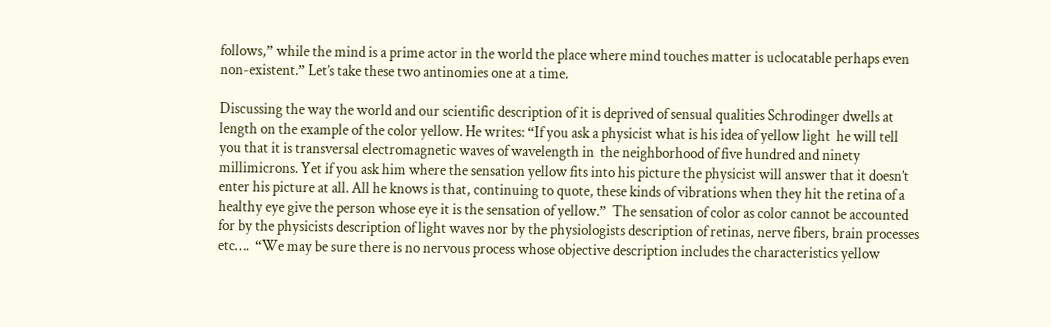follows,” while the mind is a prime actor in the world the place where mind touches matter is uclocatable perhaps even non-existent.” Let’s take these two antinomies one at a time.

Discussing the way the world and our scientific description of it is deprived of sensual qualities Schrodinger dwells at length on the example of the color yellow. He writes: “If you ask a physicist what is his idea of yellow light  he will tell you that it is transversal electromagnetic waves of wavelength in  the neighborhood of five hundred and ninety millimicrons. Yet if you ask him where the sensation yellow fits into his picture the physicist will answer that it doesn’t enter his picture at all. All he knows is that, continuing to quote, these kinds of vibrations when they hit the retina of a healthy eye give the person whose eye it is the sensation of yellow.”  The sensation of color as color cannot be accounted for by the physicists description of light waves nor by the physiologists description of retinas, nerve fibers, brain processes etc….  “We may be sure there is no nervous process whose objective description includes the characteristics yellow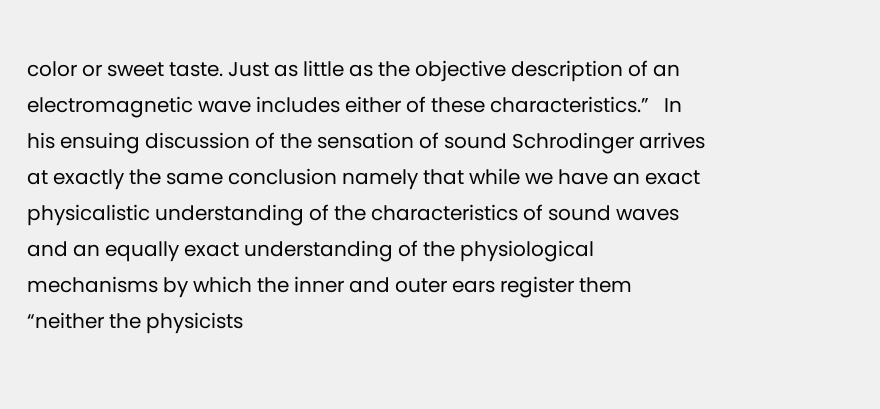color or sweet taste. Just as little as the objective description of an electromagnetic wave includes either of these characteristics.”   In his ensuing discussion of the sensation of sound Schrodinger arrives at exactly the same conclusion namely that while we have an exact physicalistic understanding of the characteristics of sound waves and an equally exact understanding of the physiological mechanisms by which the inner and outer ears register them “neither the physicists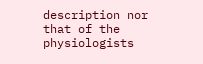description nor that of the physiologists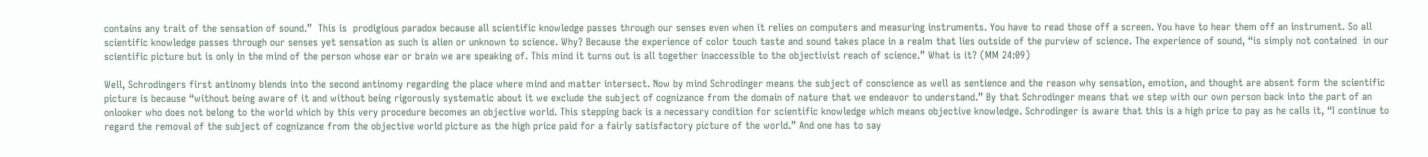contains any trait of the sensation of sound.”  This is  prodigious paradox because all scientific knowledge passes through our senses even when it relies on computers and measuring instruments. You have to read those off a screen. You have to hear them off an instrument. So all scientific knowledge passes through our senses yet sensation as such is alien or unknown to science. Why? Because the experience of color touch taste and sound takes place in a realm that lies outside of the purview of science. The experience of sound, “is simply not contained  in our scientific picture but is only in the mind of the person whose ear or brain we are speaking of. This mind it turns out is all together inaccessible to the objectivist reach of science.” What is it? (MM 24:09)

Well, Schrodingers first antinomy blends into the second antinomy regarding the place where mind and matter intersect. Now by mind Schrodinger means the subject of conscience as well as sentience and the reason why sensation, emotion, and thought are absent form the scientific picture is because “without being aware of it and without being rigorously systematic about it we exclude the subject of cognizance from the domain of nature that we endeavor to understand.” By that Schrodinger means that we step with our own person back into the part of an onlooker who does not belong to the world which by this very procedure becomes an objective world. This stepping back is a necessary condition for scientific knowledge which means objective knowledge. Schrodinger is aware that this is a high price to pay as he calls it, “I continue to regard the removal of the subject of cognizance from the objective world picture as the high price paid for a fairly satisfactory picture of the world.” And one has to say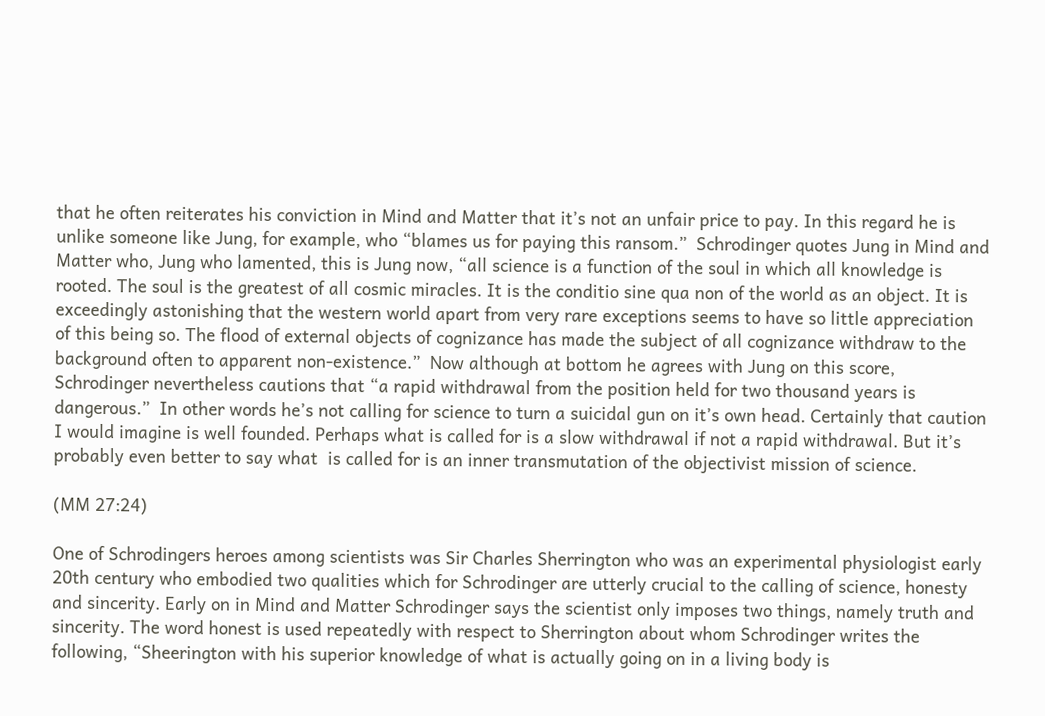that he often reiterates his conviction in Mind and Matter that it’s not an unfair price to pay. In this regard he is unlike someone like Jung, for example, who “blames us for paying this ransom.”  Schrodinger quotes Jung in Mind and Matter who, Jung who lamented, this is Jung now, “all science is a function of the soul in which all knowledge is rooted. The soul is the greatest of all cosmic miracles. It is the conditio sine qua non of the world as an object. It is exceedingly astonishing that the western world apart from very rare exceptions seems to have so little appreciation of this being so. The flood of external objects of cognizance has made the subject of all cognizance withdraw to the background often to apparent non-existence.”  Now although at bottom he agrees with Jung on this score, Schrodinger nevertheless cautions that “a rapid withdrawal from the position held for two thousand years is dangerous.”  In other words he’s not calling for science to turn a suicidal gun on it’s own head. Certainly that caution I would imagine is well founded. Perhaps what is called for is a slow withdrawal if not a rapid withdrawal. But it’s probably even better to say what  is called for is an inner transmutation of the objectivist mission of science.

(MM 27:24)

One of Schrodingers heroes among scientists was Sir Charles Sherrington who was an experimental physiologist early 20th century who embodied two qualities which for Schrodinger are utterly crucial to the calling of science, honesty and sincerity. Early on in Mind and Matter Schrodinger says the scientist only imposes two things, namely truth and sincerity. The word honest is used repeatedly with respect to Sherrington about whom Schrodinger writes the following, “Sheerington with his superior knowledge of what is actually going on in a living body is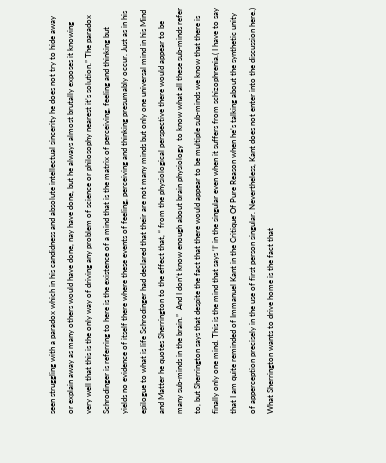seen struggling with a paradox which in his candidness and absolute intellectual sincerity he does not try to hide away or explain away as many others would have done, nay have done, but he always almost brutally exposes it knowing very well that this is the only way of driving any problem of science or philosophy nearest it’s solution.” The paradox Schrodinger is referring to here is the existence of a mind that is the matrix of perceiving, feeling and thinking but yields no evidence of itself there where these events of feeling, perceiving and thinking presumably occur. Just as in his epilogue to what is life Schrodinger had declared that their are not many minds but only one universal mind in his Mind and Matter he quotes Sherrington to the effect that, “ from the physiological perspective there would appear to be many sub-minds in the brain.”  And I don’t know enough about brain physiology  to know what all these sub-minds refer to, but Sherrington says that despite the fact that there would appear to be multiple sub-minds we know that there is finally only one mind. This is the mind that says ‘I’ in the singular even when it suffers from schizophrenia.( I have to say that I am quite reminded of Immanuel Kant in the Critique Of Pure Reason when he’s talking about the synthetic unity of apperception precisely in the use of first person singular. Nevertheless, Kant does not enter into the discussion here.) What Sherrington wants to drive home is the fact that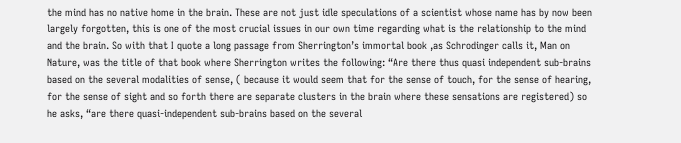the mind has no native home in the brain. These are not just idle speculations of a scientist whose name has by now been largely forgotten, this is one of the most crucial issues in our own time regarding what is the relationship to the mind and the brain. So with that I quote a long passage from Sherrington’s immortal book ,as Schrodinger calls it, Man on Nature, was the title of that book where Sherrington writes the following: “Are there thus quasi independent sub-brains based on the several modalities of sense, ( because it would seem that for the sense of touch, for the sense of hearing, for the sense of sight and so forth there are separate clusters in the brain where these sensations are registered) so he asks, “are there quasi-independent sub-brains based on the several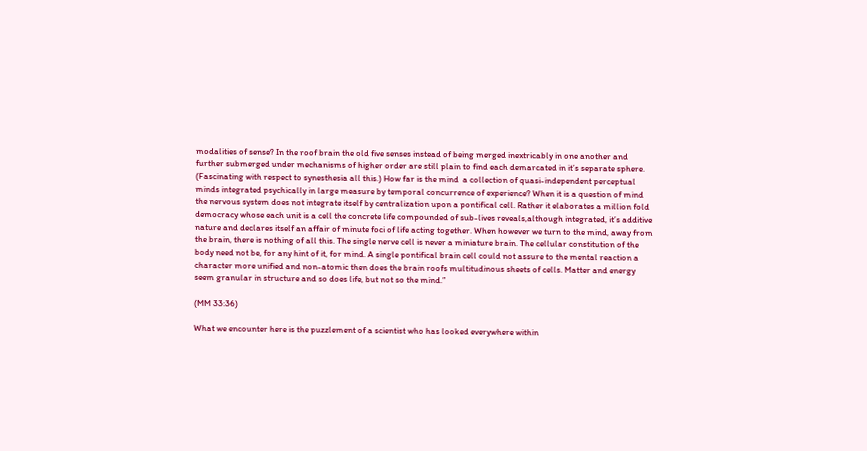modalities of sense? In the roof brain the old five senses instead of being merged inextricably in one another and further submerged under mechanisms of higher order are still plain to find each demarcated in it’s separate sphere. (Fascinating with respect to synesthesia all this.) How far is the mind  a collection of quasi-independent perceptual minds integrated psychically in large measure by temporal concurrence of experience? When it is a question of mind the nervous system does not integrate itself by centralization upon a pontifical cell. Rather it elaborates a million fold democracy whose each unit is a cell the concrete life compounded of sub-lives reveals,although integrated, it’s additive nature and declares itself an affair of minute foci of life acting together. When however we turn to the mind, away from the brain, there is nothing of all this. The single nerve cell is never a miniature brain. The cellular constitution of the body need not be, for any hint of it, for mind. A single pontifical brain cell could not assure to the mental reaction a character more unified and non-atomic then does the brain roofs multitudinous sheets of cells. Matter and energy seem granular in structure and so does life, but not so the mind.”

(MM 33:36)

What we encounter here is the puzzlement of a scientist who has looked everywhere within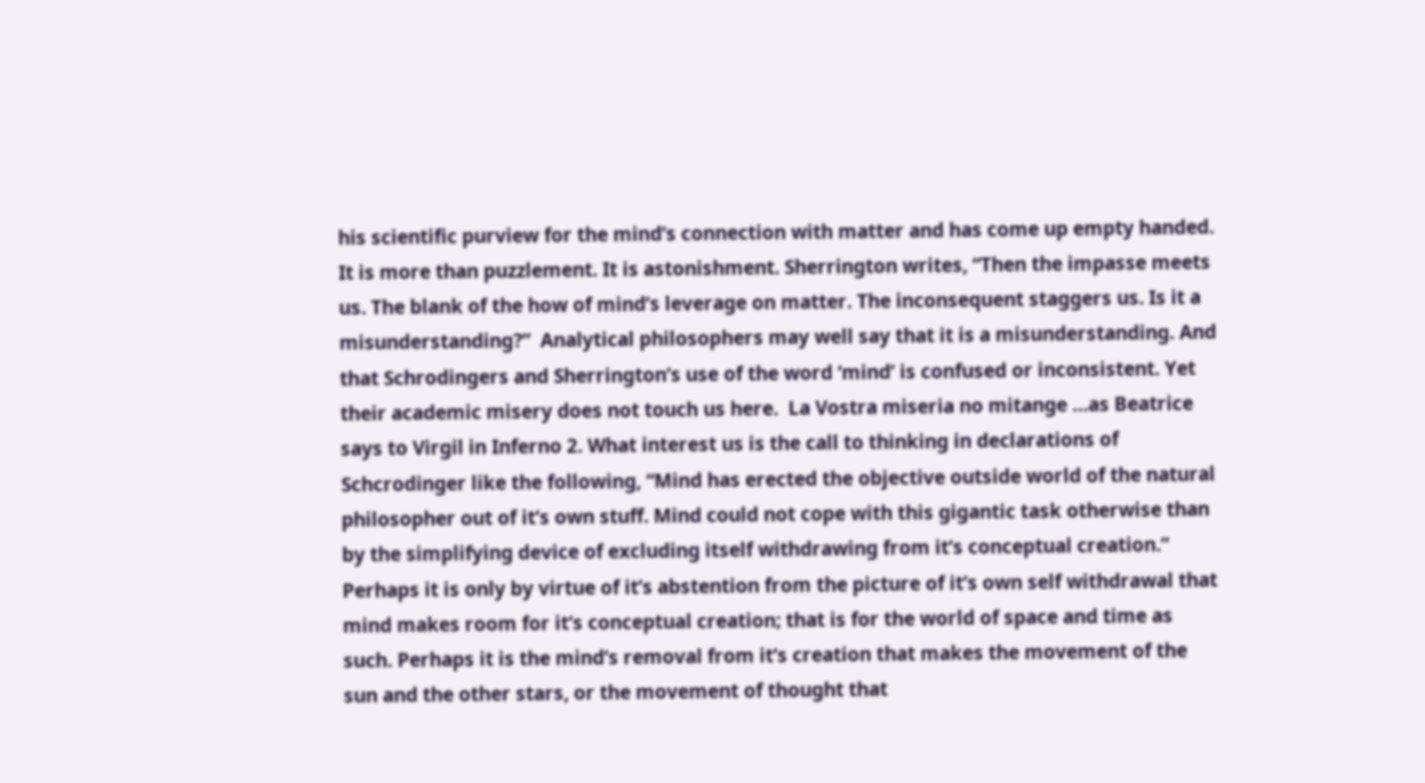his scientific purview for the mind’s connection with matter and has come up empty handed. It is more than puzzlement. It is astonishment. Sherrington writes, “Then the impasse meets us. The blank of the how of mind’s leverage on matter. The inconsequent staggers us. Is it a misunderstanding?”  Analytical philosophers may well say that it is a misunderstanding. And that Schrodingers and Sherrington’s use of the word ‘mind’ is confused or inconsistent. Yet their academic misery does not touch us here.  La Vostra miseria no mitange …as Beatrice says to Virgil in Inferno 2. What interest us is the call to thinking in declarations of Schcrodinger like the following, “Mind has erected the objective outside world of the natural philosopher out of it’s own stuff. Mind could not cope with this gigantic task otherwise than by the simplifying device of excluding itself withdrawing from it’s conceptual creation.”  Perhaps it is only by virtue of it’s abstention from the picture of it’s own self withdrawal that mind makes room for it’s conceptual creation; that is for the world of space and time as such. Perhaps it is the mind’s removal from it’s creation that makes the movement of the sun and the other stars, or the movement of thought that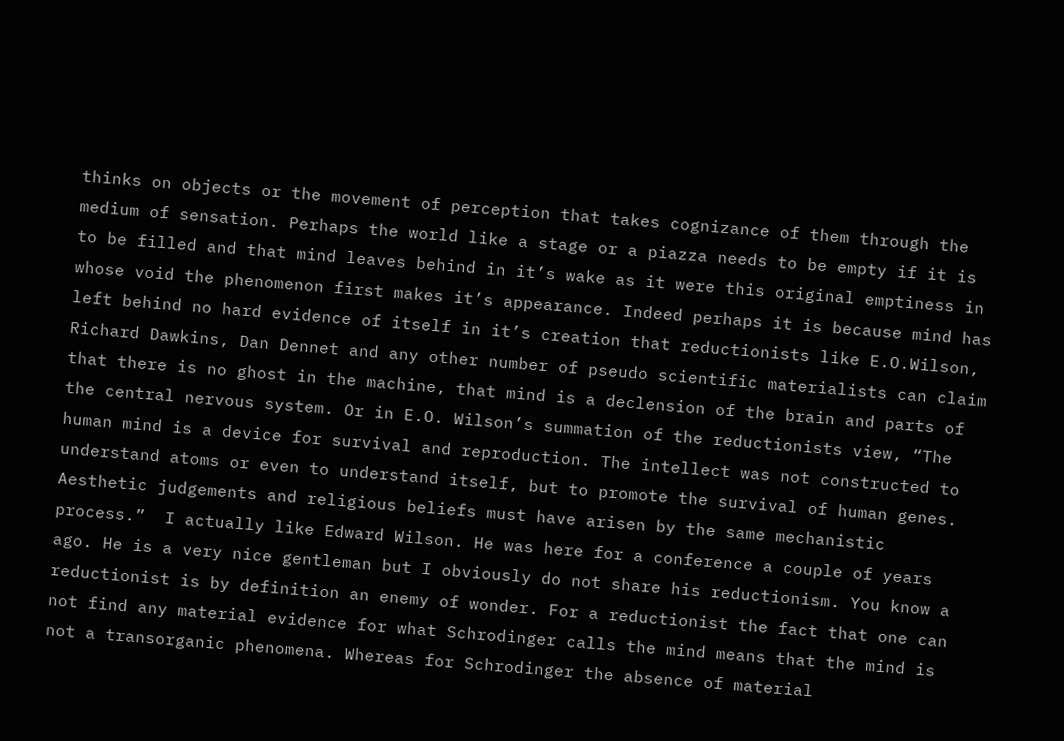thinks on objects or the movement of perception that takes cognizance of them through the medium of sensation. Perhaps the world like a stage or a piazza needs to be empty if it is to be filled and that mind leaves behind in it’s wake as it were this original emptiness in whose void the phenomenon first makes it’s appearance. Indeed perhaps it is because mind has left behind no hard evidence of itself in it’s creation that reductionists like E.O.Wilson, Richard Dawkins, Dan Dennet and any other number of pseudo scientific materialists can claim that there is no ghost in the machine, that mind is a declension of the brain and parts of the central nervous system. Or in E.O. Wilson’s summation of the reductionists view, “The human mind is a device for survival and reproduction. The intellect was not constructed to understand atoms or even to understand itself, but to promote the survival of human genes. Aesthetic judgements and religious beliefs must have arisen by the same mechanistic process.”  I actually like Edward Wilson. He was here for a conference a couple of years ago. He is a very nice gentleman but I obviously do not share his reductionism. You know a reductionist is by definition an enemy of wonder. For a reductionist the fact that one can not find any material evidence for what Schrodinger calls the mind means that the mind is not a transorganic phenomena. Whereas for Schrodinger the absence of material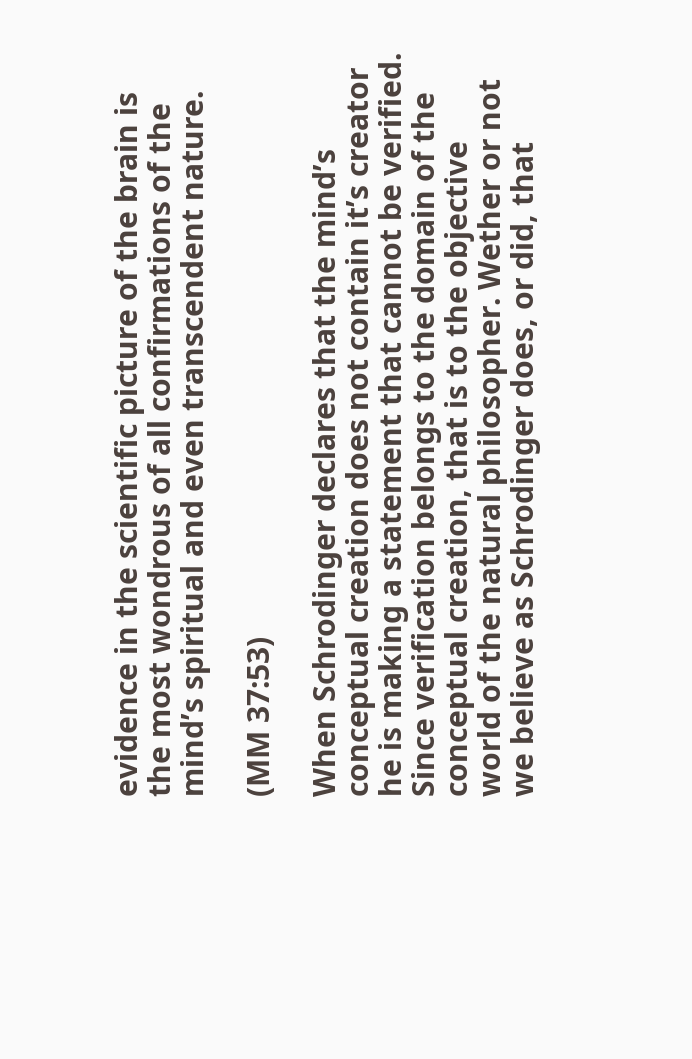evidence in the scientific picture of the brain is the most wondrous of all confirmations of the mind’s spiritual and even transcendent nature.

(MM 37:53)

When Schrodinger declares that the mind’s conceptual creation does not contain it’s creator he is making a statement that cannot be verified. Since verification belongs to the domain of the conceptual creation, that is to the objective world of the natural philosopher. Wether or not we believe as Schrodinger does, or did, that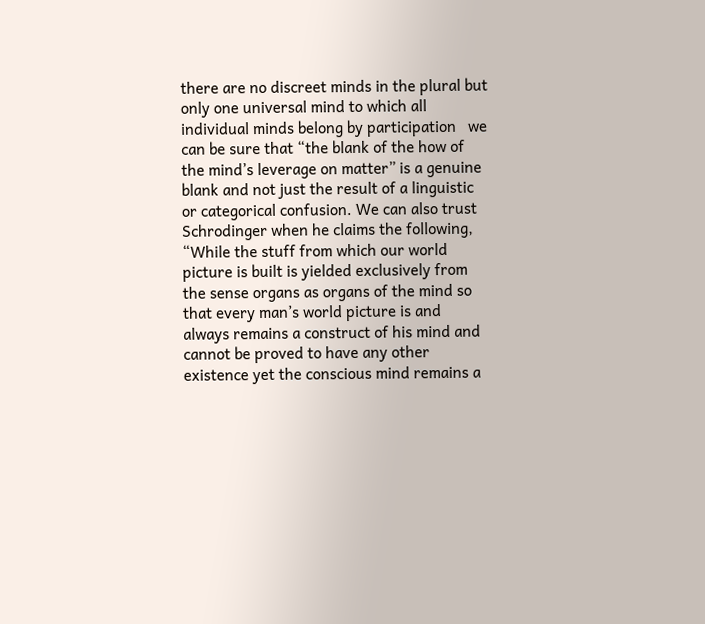there are no discreet minds in the plural but only one universal mind to which all individual minds belong by participation   we can be sure that “the blank of the how of the mind’s leverage on matter” is a genuine blank and not just the result of a linguistic or categorical confusion. We can also trust Schrodinger when he claims the following, “While the stuff from which our world picture is built is yielded exclusively from the sense organs as organs of the mind so that every man’s world picture is and always remains a construct of his mind and cannot be proved to have any other existence yet the conscious mind remains a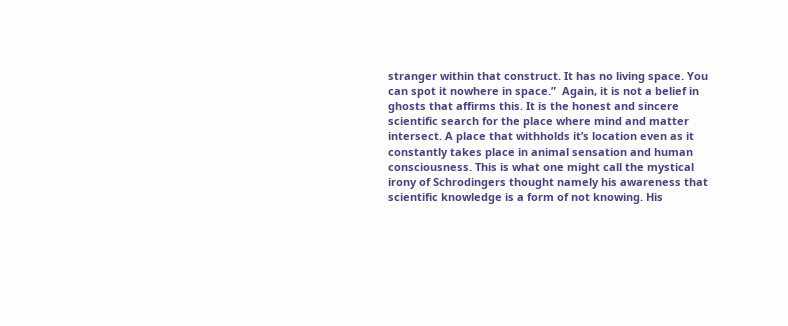stranger within that construct. It has no living space. You can spot it nowhere in space.”  Again, it is not a belief in ghosts that affirms this. It is the honest and sincere scientific search for the place where mind and matter intersect. A place that withholds it’s location even as it constantly takes place in animal sensation and human consciousness. This is what one might call the mystical irony of Schrodingers thought namely his awareness that scientific knowledge is a form of not knowing. His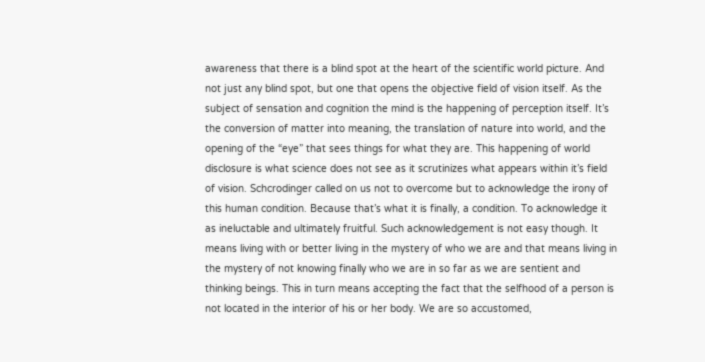awareness that there is a blind spot at the heart of the scientific world picture. And not just any blind spot, but one that opens the objective field of vision itself. As the subject of sensation and cognition the mind is the happening of perception itself. It’s the conversion of matter into meaning, the translation of nature into world, and the opening of the “eye” that sees things for what they are. This happening of world disclosure is what science does not see as it scrutinizes what appears within it’s field of vision. Schcrodinger called on us not to overcome but to acknowledge the irony of this human condition. Because that’s what it is finally, a condition. To acknowledge it as ineluctable and ultimately fruitful. Such acknowledgement is not easy though. It means living with or better living in the mystery of who we are and that means living in the mystery of not knowing finally who we are in so far as we are sentient and thinking beings. This in turn means accepting the fact that the selfhood of a person is not located in the interior of his or her body. We are so accustomed,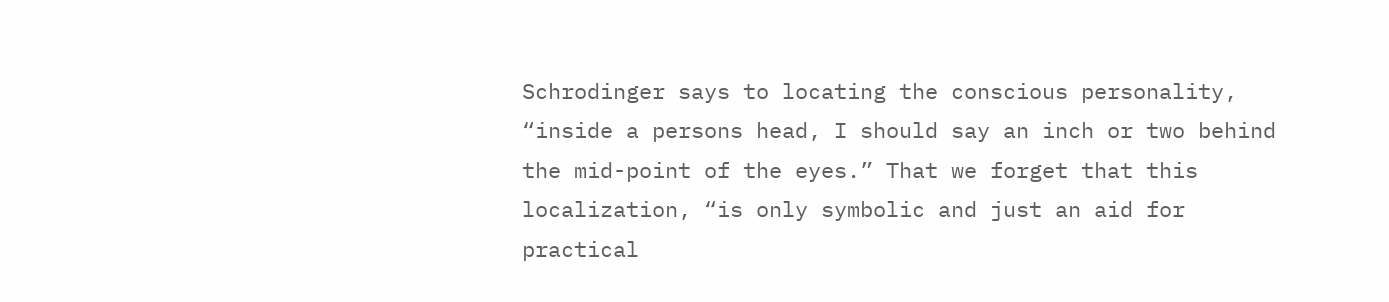Schrodinger says to locating the conscious personality, “inside a persons head, I should say an inch or two behind the mid-point of the eyes.” That we forget that this localization, “is only symbolic and just an aid for practical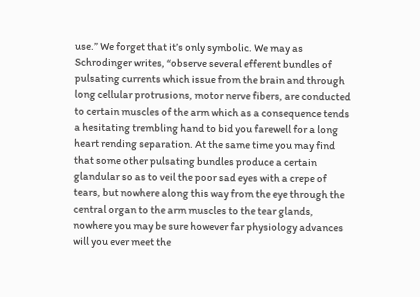use.” We forget that it’s only symbolic. We may as Schrodinger writes, “observe several efferent bundles of pulsating currents which issue from the brain and through long cellular protrusions, motor nerve fibers, are conducted to certain muscles of the arm which as a consequence tends a hesitating trembling hand to bid you farewell for a long heart rending separation. At the same time you may find that some other pulsating bundles produce a certain glandular so as to veil the poor sad eyes with a crepe of tears, but nowhere along this way from the eye through the central organ to the arm muscles to the tear glands, nowhere you may be sure however far physiology advances will you ever meet the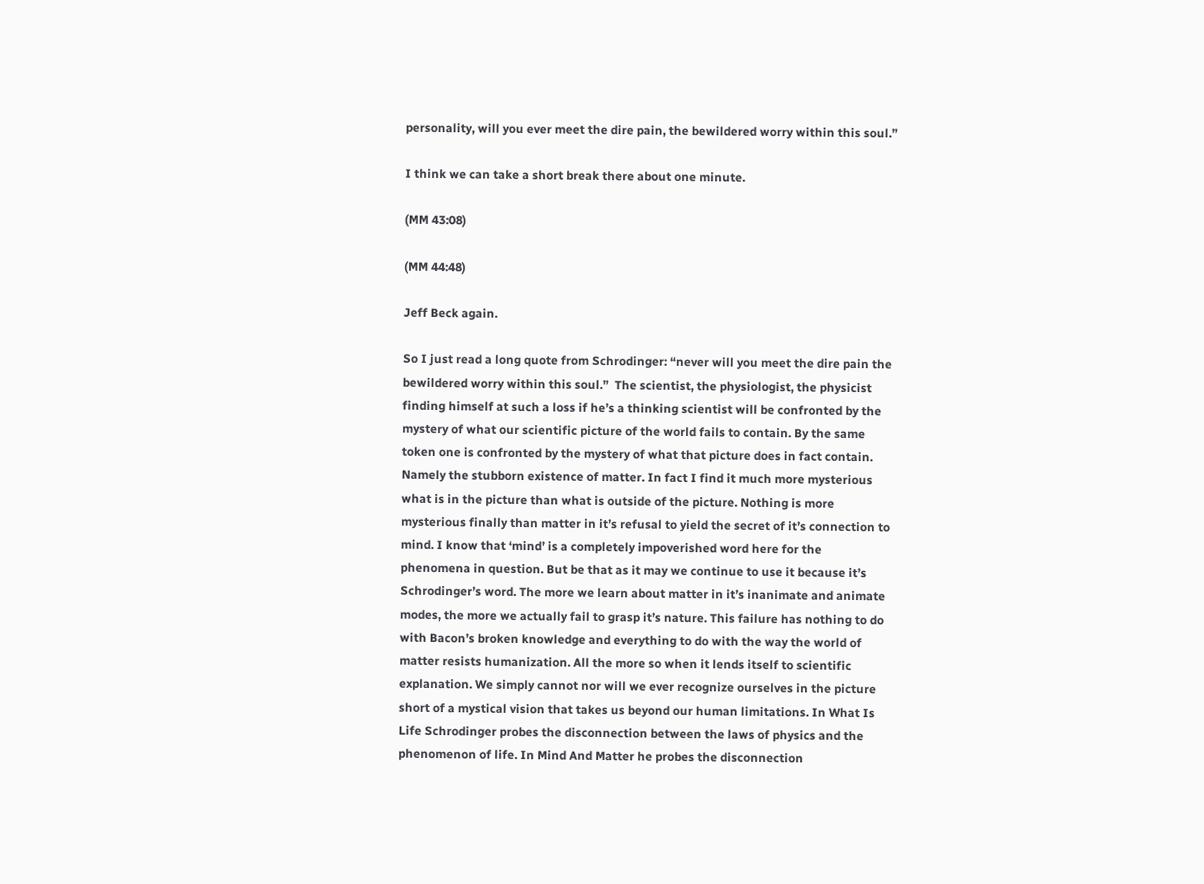personality, will you ever meet the dire pain, the bewildered worry within this soul.”

I think we can take a short break there about one minute.

(MM 43:08)

(MM 44:48)

Jeff Beck again.

So I just read a long quote from Schrodinger: “never will you meet the dire pain the bewildered worry within this soul.”  The scientist, the physiologist, the physicist finding himself at such a loss if he’s a thinking scientist will be confronted by the mystery of what our scientific picture of the world fails to contain. By the same token one is confronted by the mystery of what that picture does in fact contain. Namely the stubborn existence of matter. In fact I find it much more mysterious what is in the picture than what is outside of the picture. Nothing is more mysterious finally than matter in it’s refusal to yield the secret of it’s connection to mind. I know that ‘mind’ is a completely impoverished word here for the phenomena in question. But be that as it may we continue to use it because it’s Schrodinger’s word. The more we learn about matter in it’s inanimate and animate modes, the more we actually fail to grasp it’s nature. This failure has nothing to do with Bacon’s broken knowledge and everything to do with the way the world of matter resists humanization. All the more so when it lends itself to scientific explanation. We simply cannot nor will we ever recognize ourselves in the picture short of a mystical vision that takes us beyond our human limitations. In What Is Life Schrodinger probes the disconnection between the laws of physics and the phenomenon of life. In Mind And Matter he probes the disconnection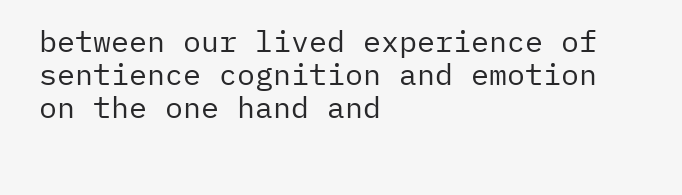between our lived experience of sentience cognition and emotion on the one hand and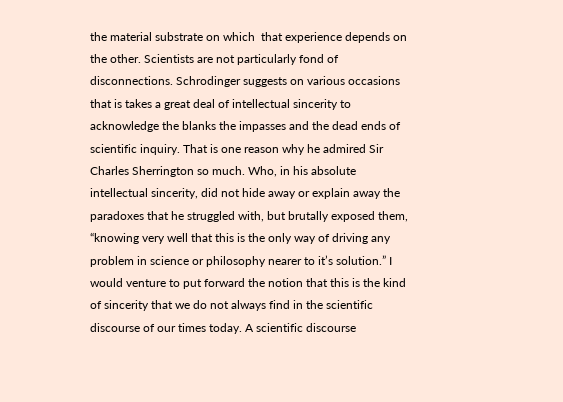the material substrate on which  that experience depends on the other. Scientists are not particularly fond of disconnections. Schrodinger suggests on various occasions that is takes a great deal of intellectual sincerity to acknowledge the blanks the impasses and the dead ends of scientific inquiry. That is one reason why he admired Sir Charles Sherrington so much. Who, in his absolute intellectual sincerity, did not hide away or explain away the paradoxes that he struggled with, but brutally exposed them, “knowing very well that this is the only way of driving any problem in science or philosophy nearer to it’s solution.” I would venture to put forward the notion that this is the kind of sincerity that we do not always find in the scientific discourse of our times today. A scientific discourse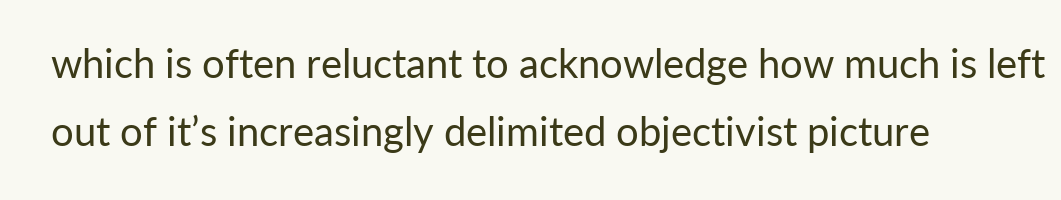which is often reluctant to acknowledge how much is left out of it’s increasingly delimited objectivist picture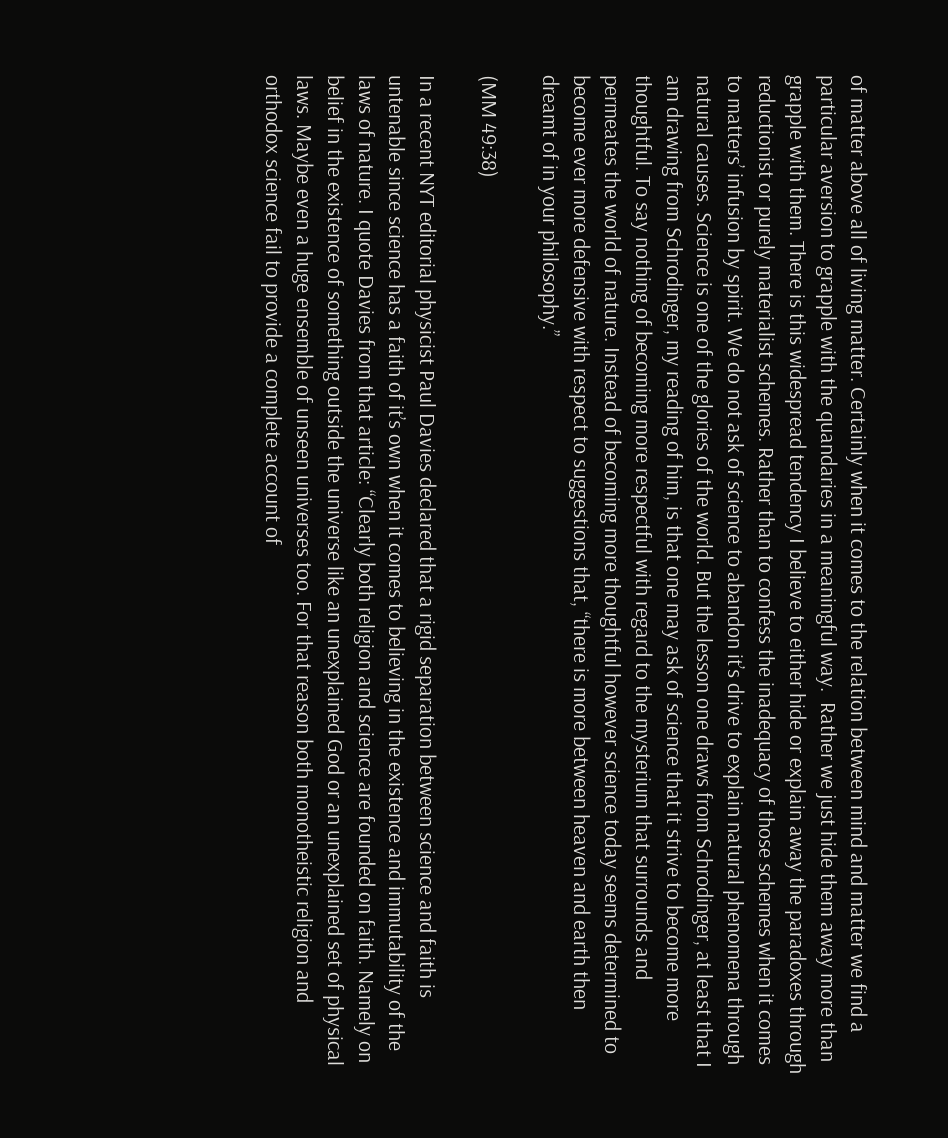of matter above all of living matter. Certainly when it comes to the relation between mind and matter we find a particular aversion to grapple with the quandaries in a meaningful way.  Rather we just hide them away more than grapple with them. There is this widespread tendency I believe to either hide or explain away the paradoxes through reductionist or purely materialist schemes. Rather than to confess the inadequacy of those schemes when it comes to matters’ infusion by spirit. We do not ask of science to abandon it’s drive to explain natural phenomena through natural causes. Science is one of the glories of the world. But the lesson one draws from Schrodinger, at least that I am drawing from Schrodinger, my reading of him, is that one may ask of science that it strive to become more thoughtful. To say nothing of becoming more respectful with regard to the mysterium that surrounds and permeates the world of nature. Instead of becoming more thoughtful however science today seems determined to become ever more defensive with respect to suggestions that, “there is more between heaven and earth then dreamt of in your philosophy.”

(MM 49:38)

In a recent NYT editorial physicist Paul Davies declared that a rigid separation between science and faith is untenable since science has a faith of it’s own when it comes to believing in the existence and immutability of the laws of nature. I quote Davies from that article: “Clearly both religion and science are founded on faith. Namely on belief in the existence of something outside the universe like an unexplained God or an unexplained set of physical laws. Maybe even a huge ensemble of unseen universes too. For that reason both monotheistic religion and orthodox science fail to provide a complete account of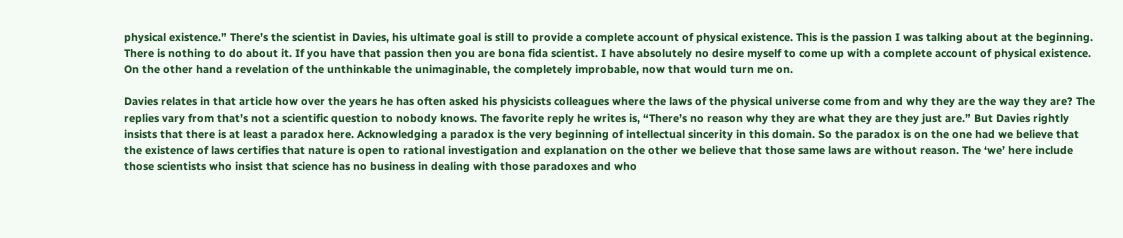physical existence.” There’s the scientist in Davies, his ultimate goal is still to provide a complete account of physical existence. This is the passion I was talking about at the beginning. There is nothing to do about it. If you have that passion then you are bona fida scientist. I have absolutely no desire myself to come up with a complete account of physical existence. On the other hand a revelation of the unthinkable the unimaginable, the completely improbable, now that would turn me on.

Davies relates in that article how over the years he has often asked his physicists colleagues where the laws of the physical universe come from and why they are the way they are? The replies vary from that’s not a scientific question to nobody knows. The favorite reply he writes is, “There’s no reason why they are what they are they just are.” But Davies rightly insists that there is at least a paradox here. Acknowledging a paradox is the very beginning of intellectual sincerity in this domain. So the paradox is on the one had we believe that the existence of laws certifies that nature is open to rational investigation and explanation on the other we believe that those same laws are without reason. The ‘we’ here include those scientists who insist that science has no business in dealing with those paradoxes and who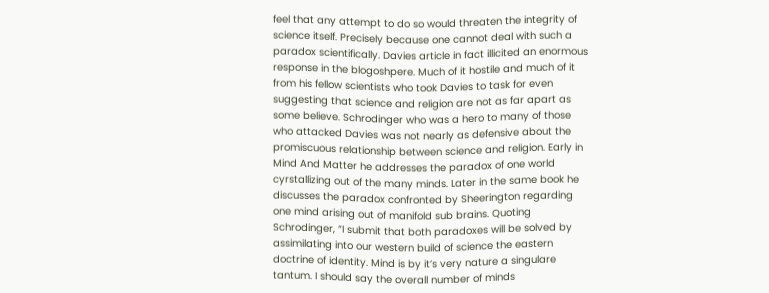feel that any attempt to do so would threaten the integrity of science itself. Precisely because one cannot deal with such a paradox scientifically. Davies article in fact illicited an enormous response in the blogoshpere. Much of it hostile and much of it from his fellow scientists who took Davies to task for even suggesting that science and religion are not as far apart as some believe. Schrodinger who was a hero to many of those who attacked Davies was not nearly as defensive about the promiscuous relationship between science and religion. Early in Mind And Matter he addresses the paradox of one world cyrstallizing out of the many minds. Later in the same book he discusses the paradox confronted by Sheerington regarding one mind arising out of manifold sub brains. Quoting Schrodinger, “I submit that both paradoxes will be solved by assimilating into our western build of science the eastern doctrine of identity. Mind is by it’s very nature a singulare tantum. I should say the overall number of minds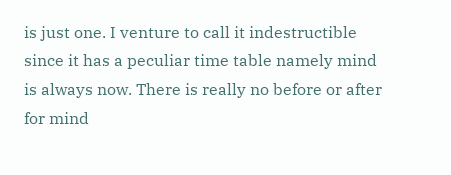is just one. I venture to call it indestructible since it has a peculiar time table namely mind is always now. There is really no before or after for mind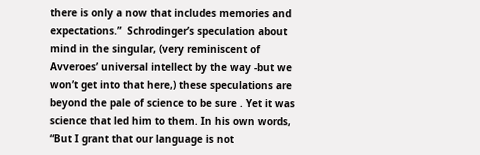there is only a now that includes memories and expectations.”  Schrodinger’s speculation about mind in the singular, (very reminiscent of Avveroes’ universal intellect by the way -but we won’t get into that here,) these speculations are beyond the pale of science to be sure . Yet it was science that led him to them. In his own words, “But I grant that our language is not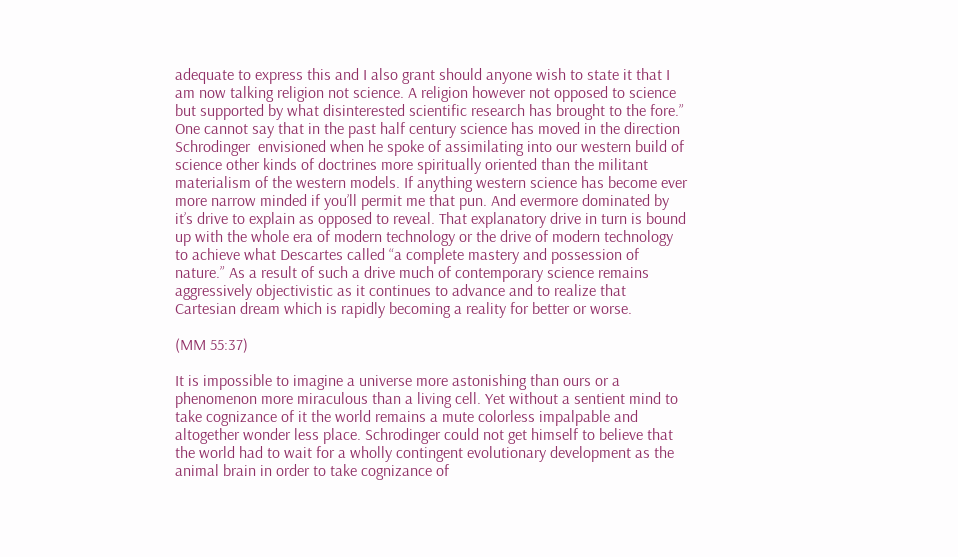adequate to express this and I also grant should anyone wish to state it that I am now talking religion not science. A religion however not opposed to science but supported by what disinterested scientific research has brought to the fore.”  One cannot say that in the past half century science has moved in the direction Schrodinger  envisioned when he spoke of assimilating into our western build of science other kinds of doctrines more spiritually oriented than the militant materialism of the western models. If anything western science has become ever more narrow minded if you’ll permit me that pun. And evermore dominated by it’s drive to explain as opposed to reveal. That explanatory drive in turn is bound up with the whole era of modern technology or the drive of modern technology to achieve what Descartes called “a complete mastery and possession of nature.” As a result of such a drive much of contemporary science remains aggressively objectivistic as it continues to advance and to realize that Cartesian dream which is rapidly becoming a reality for better or worse.

(MM 55:37)

It is impossible to imagine a universe more astonishing than ours or a phenomenon more miraculous than a living cell. Yet without a sentient mind to take cognizance of it the world remains a mute colorless impalpable and altogether wonder less place. Schrodinger could not get himself to believe that the world had to wait for a wholly contingent evolutionary development as the animal brain in order to take cognizance of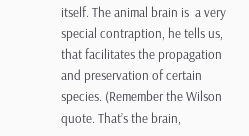itself. The animal brain is  a very special contraption, he tells us, that facilitates the propagation and preservation of certain species. (Remember the Wilson quote. That’s the brain,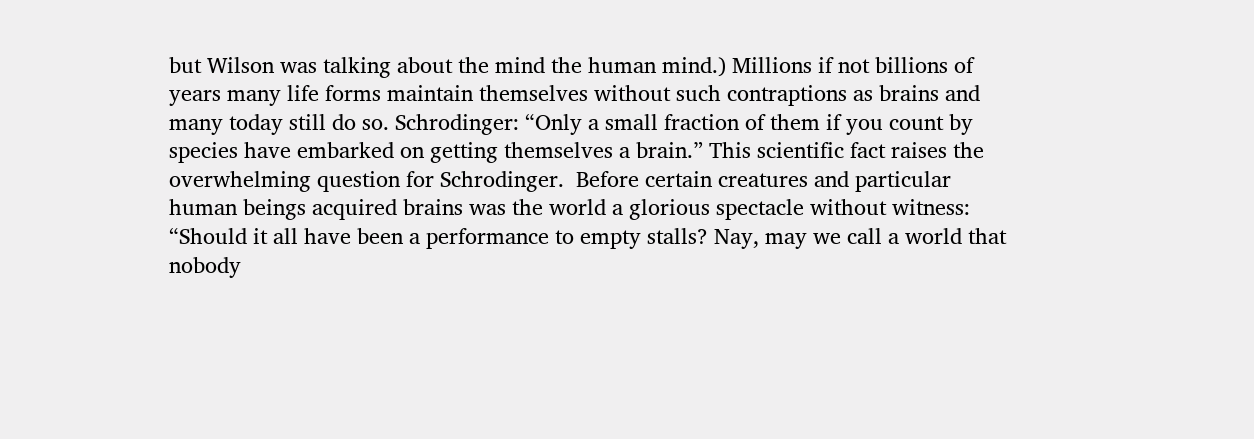but Wilson was talking about the mind the human mind.) Millions if not billions of years many life forms maintain themselves without such contraptions as brains and many today still do so. Schrodinger: “Only a small fraction of them if you count by species have embarked on getting themselves a brain.” This scientific fact raises the overwhelming question for Schrodinger.  Before certain creatures and particular human beings acquired brains was the world a glorious spectacle without witness: “Should it all have been a performance to empty stalls? Nay, may we call a world that nobody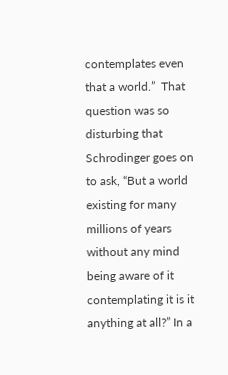contemplates even that a world.”  That question was so disturbing that Schrodinger goes on to ask, “But a world existing for many millions of years without any mind being aware of it contemplating it is it anything at all?” In a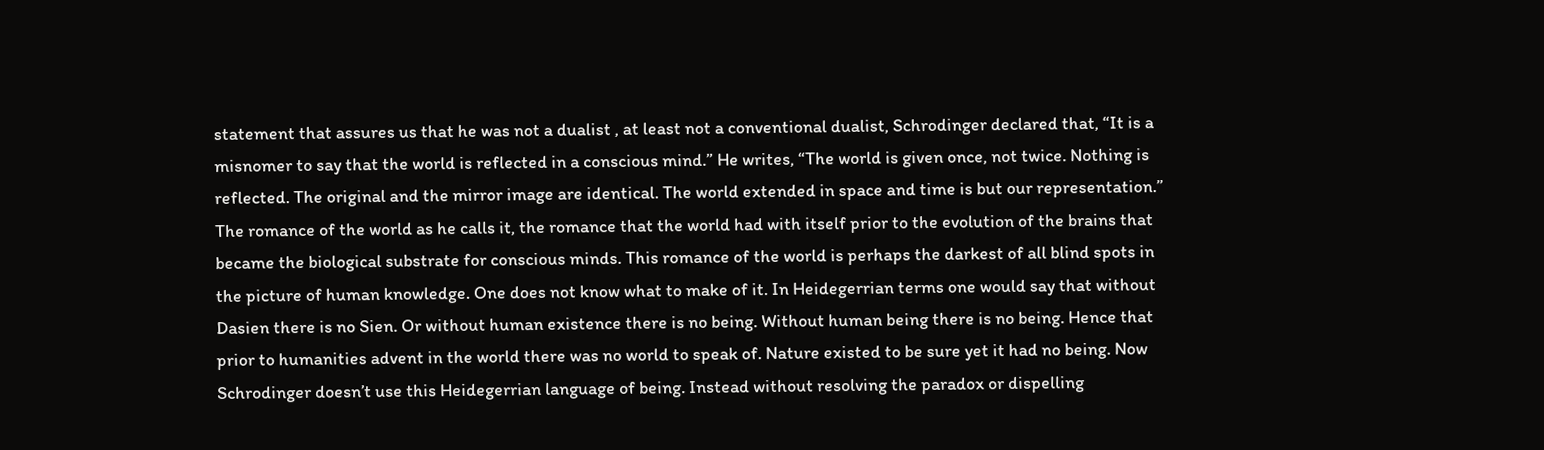statement that assures us that he was not a dualist , at least not a conventional dualist, Schrodinger declared that, “It is a misnomer to say that the world is reflected in a conscious mind.” He writes, “The world is given once, not twice. Nothing is reflected. The original and the mirror image are identical. The world extended in space and time is but our representation.” The romance of the world as he calls it, the romance that the world had with itself prior to the evolution of the brains that became the biological substrate for conscious minds. This romance of the world is perhaps the darkest of all blind spots in the picture of human knowledge. One does not know what to make of it. In Heidegerrian terms one would say that without Dasien there is no Sien. Or without human existence there is no being. Without human being there is no being. Hence that prior to humanities advent in the world there was no world to speak of. Nature existed to be sure yet it had no being. Now Schrodinger doesn’t use this Heidegerrian language of being. Instead without resolving the paradox or dispelling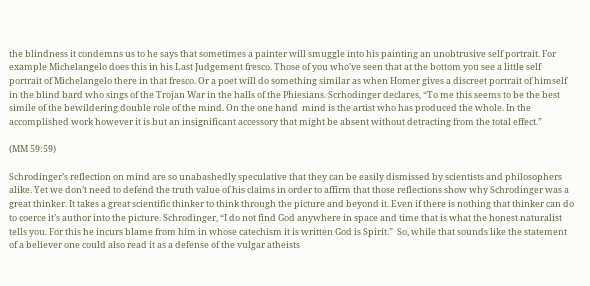the blindness it condemns us to he says that sometimes a painter will smuggle into his painting an unobtrusive self portrait. For example Michelangelo does this in his Last Judgement fresco. Those of you who’ve seen that at the bottom you see a little self portrait of Michelangelo there in that fresco. Or a poet will do something similar as when Homer gives a discreet portrait of himself in the blind bard who sings of the Trojan War in the halls of the Phiesians. Scrhodinger declares, “To me this seems to be the best simile of the bewildering double role of the mind. On the one hand  mind is the artist who has produced the whole. In the accomplished work however it is but an insignificant accessory that might be absent without detracting from the total effect.”

(MM 59:59)

Schrodinger’s reflection on mind are so unabashedly speculative that they can be easily dismissed by scientists and philosophers alike. Yet we don’t need to defend the truth value of his claims in order to affirm that those reflections show why Schrodinger was a great thinker. It takes a great scientific thinker to think through the picture and beyond it. Even if there is nothing that thinker can do to coerce it’s author into the picture. Schrodinger, “I do not find God anywhere in space and time that is what the honest naturalist tells you. For this he incurs blame from him in whose catechism it is written God is Spirit.”  So, while that sounds like the statement of a believer one could also read it as a defense of the vulgar atheists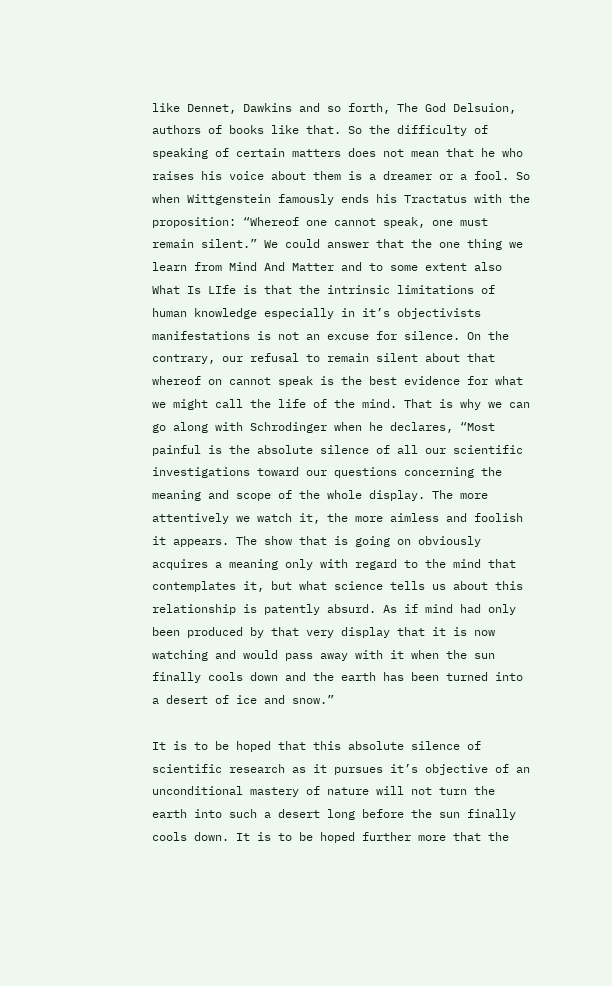like Dennet, Dawkins and so forth, The God Delsuion, authors of books like that. So the difficulty of speaking of certain matters does not mean that he who raises his voice about them is a dreamer or a fool. So when Wittgenstein famously ends his Tractatus with the proposition: “Whereof one cannot speak, one must remain silent.” We could answer that the one thing we learn from Mind And Matter and to some extent also What Is LIfe is that the intrinsic limitations of human knowledge especially in it’s objectivists manifestations is not an excuse for silence. On the contrary, our refusal to remain silent about that whereof on cannot speak is the best evidence for what we might call the life of the mind. That is why we can go along with Schrodinger when he declares, “Most painful is the absolute silence of all our scientific investigations toward our questions concerning the meaning and scope of the whole display. The more attentively we watch it, the more aimless and foolish it appears. The show that is going on obviously acquires a meaning only with regard to the mind that contemplates it, but what science tells us about this relationship is patently absurd. As if mind had only been produced by that very display that it is now watching and would pass away with it when the sun finally cools down and the earth has been turned into a desert of ice and snow.”

It is to be hoped that this absolute silence of scientific research as it pursues it’s objective of an unconditional mastery of nature will not turn the earth into such a desert long before the sun finally cools down. It is to be hoped further more that the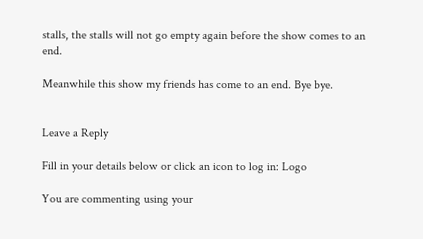stalls, the stalls will not go empty again before the show comes to an end.

Meanwhile this show my friends has come to an end. Bye bye.


Leave a Reply

Fill in your details below or click an icon to log in: Logo

You are commenting using your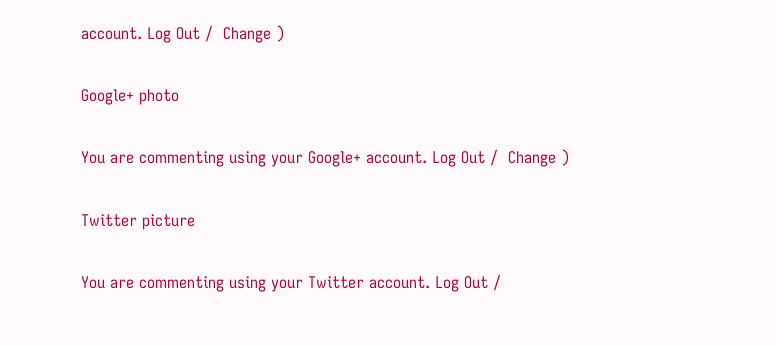account. Log Out /  Change )

Google+ photo

You are commenting using your Google+ account. Log Out /  Change )

Twitter picture

You are commenting using your Twitter account. Log Out /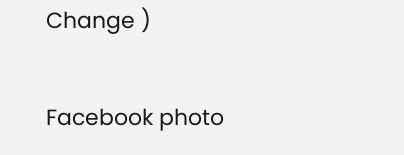Change )

Facebook photo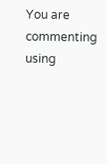You are commenting using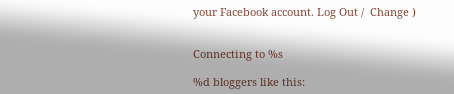your Facebook account. Log Out /  Change )


Connecting to %s

%d bloggers like this: